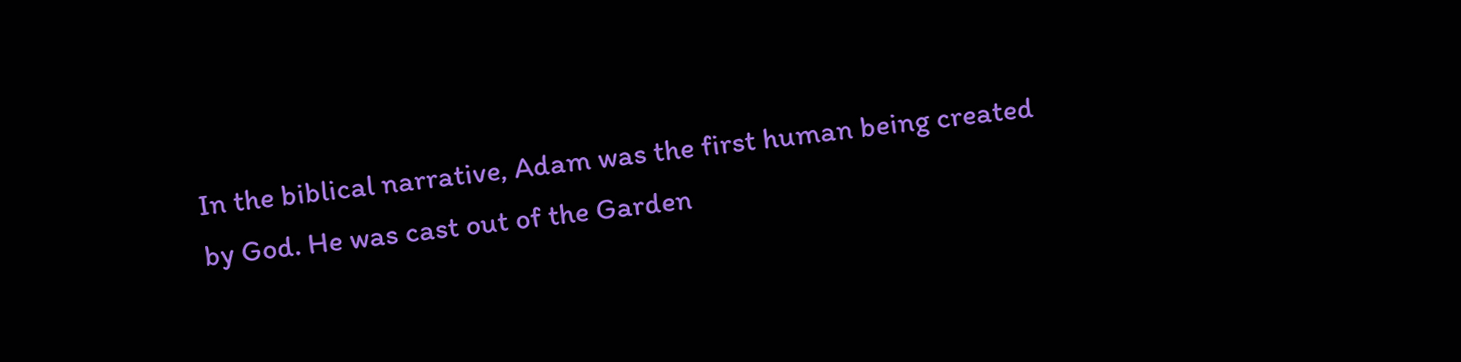In the biblical narrative, Adam was the first human being created by God. He was cast out of the Garden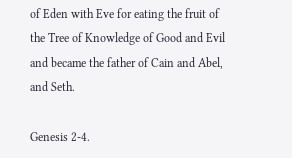of Eden with Eve for eating the fruit of the Tree of Knowledge of Good and Evil and became the father of Cain and Abel, and Seth.

Genesis 2-4.